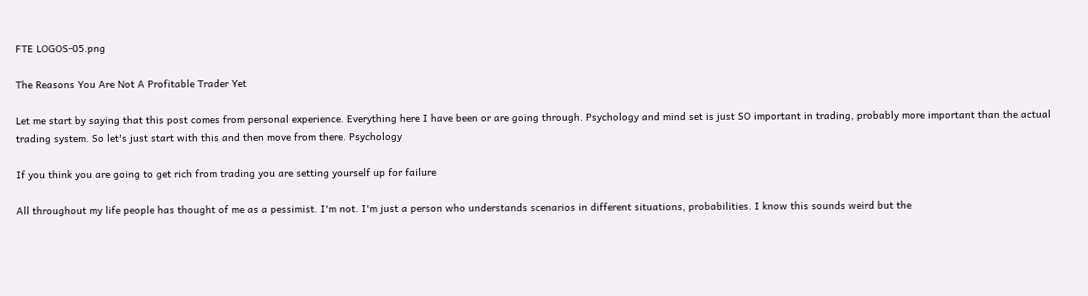FTE LOGOS-05.png

The Reasons You Are Not A Profitable Trader Yet

Let me start by saying that this post comes from personal experience. Everything here I have been or are going through. Psychology and mind set is just SO important in trading, probably more important than the actual trading system. So let's just start with this and then move from there. Psychology

If you think you are going to get rich from trading you are setting yourself up for failure

All throughout my life people has thought of me as a pessimist. I'm not. I'm just a person who understands scenarios in different situations, probabilities. I know this sounds weird but the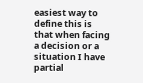easiest way to define this is that when facing a decision or a situation I have partial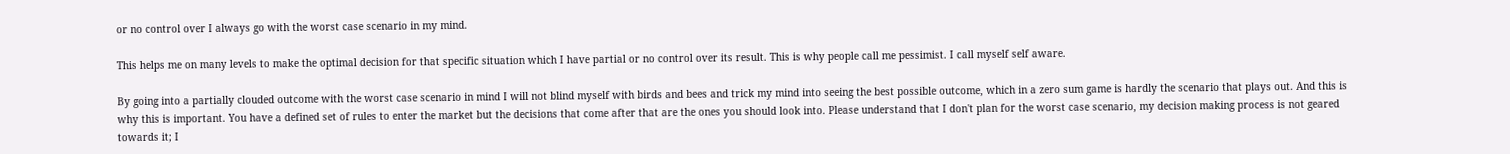or no control over I always go with the worst case scenario in my mind.

This helps me on many levels to make the optimal decision for that specific situation which I have partial or no control over its result. This is why people call me pessimist. I call myself self aware.

By going into a partially clouded outcome with the worst case scenario in mind I will not blind myself with birds and bees and trick my mind into seeing the best possible outcome, which in a zero sum game is hardly the scenario that plays out. And this is why this is important. You have a defined set of rules to enter the market but the decisions that come after that are the ones you should look into. Please understand that I don't plan for the worst case scenario, my decision making process is not geared towards it; I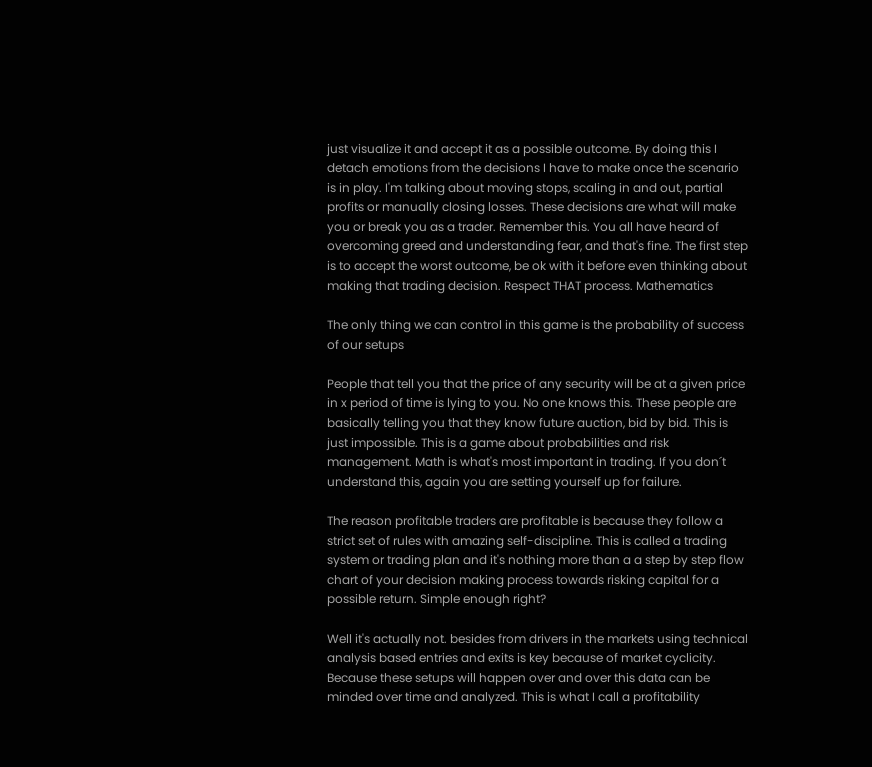just visualize it and accept it as a possible outcome. By doing this I detach emotions from the decisions I have to make once the scenario is in play. I'm talking about moving stops, scaling in and out, partial profits or manually closing losses. These decisions are what will make you or break you as a trader. Remember this. You all have heard of overcoming greed and understanding fear, and that's fine. The first step is to accept the worst outcome, be ok with it before even thinking about making that trading decision. Respect THAT process. Mathematics

The only thing we can control in this game is the probability of success of our setups

People that tell you that the price of any security will be at a given price in x period of time is lying to you. No one knows this. These people are basically telling you that they know future auction, bid by bid. This is just impossible. This is a game about probabilities and risk management. Math is what's most important in trading. If you don´t understand this, again you are setting yourself up for failure.

The reason profitable traders are profitable is because they follow a strict set of rules with amazing self-discipline. This is called a trading system or trading plan and it's nothing more than a a step by step flow chart of your decision making process towards risking capital for a possible return. Simple enough right?

Well it's actually not. besides from drivers in the markets using technical analysis based entries and exits is key because of market cyclicity. Because these setups will happen over and over this data can be minded over time and analyzed. This is what I call a profitability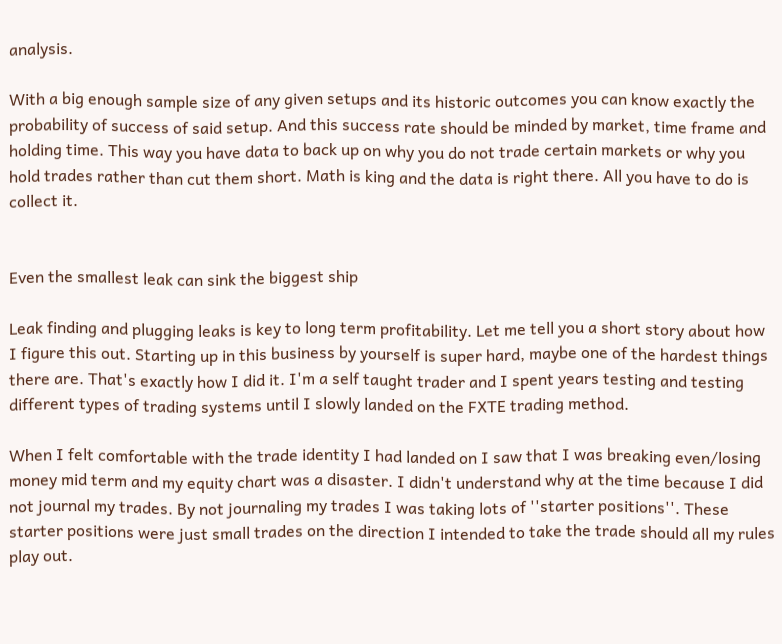analysis.

With a big enough sample size of any given setups and its historic outcomes you can know exactly the probability of success of said setup. And this success rate should be minded by market, time frame and holding time. This way you have data to back up on why you do not trade certain markets or why you hold trades rather than cut them short. Math is king and the data is right there. All you have to do is collect it.


Even the smallest leak can sink the biggest ship

Leak finding and plugging leaks is key to long term profitability. Let me tell you a short story about how I figure this out. Starting up in this business by yourself is super hard, maybe one of the hardest things there are. That's exactly how I did it. I'm a self taught trader and I spent years testing and testing different types of trading systems until I slowly landed on the FXTE trading method.

When I felt comfortable with the trade identity I had landed on I saw that I was breaking even/losing money mid term and my equity chart was a disaster. I didn't understand why at the time because I did not journal my trades. By not journaling my trades I was taking lots of ''starter positions''. These starter positions were just small trades on the direction I intended to take the trade should all my rules play out.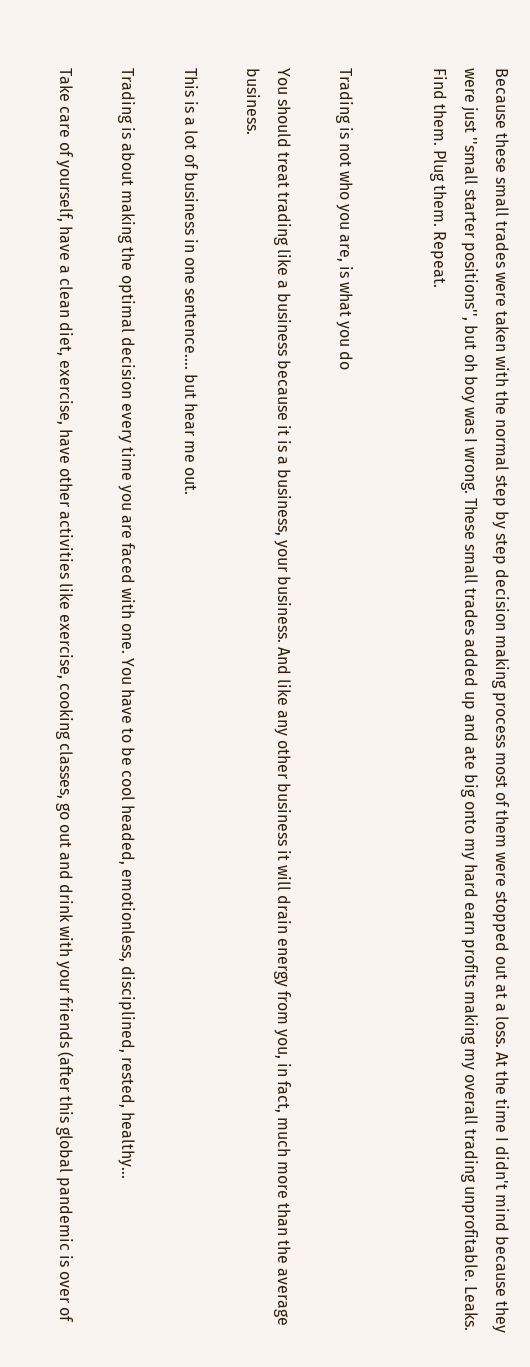Because these small trades were taken with the normal step by step decision making process most of them were stopped out at a loss. At the time I didn't mind because they were just ''small starter positions'', but oh boy was I wrong. These small trades added up and ate big onto my hard earn profits making my overall trading unprofitable. Leaks. Find them. Plug them. Repeat.


Trading is not who you are, is what you do

You should treat trading like a business because it is a business, your business. And like any other business it will drain energy from you, in fact, much more than the average business.

This is a lot of business in one sentence.... but hear me out.

Trading is about making the optimal decision every time you are faced with one. You have to be cool headed, emotionless, disciplined, rested, healthy...

Take care of yourself, have a clean diet, exercise, have other activities like exercise, cooking classes, go out and drink with your friends (after this global pandemic is over of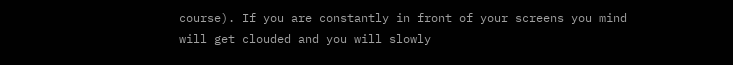course). If you are constantly in front of your screens you mind will get clouded and you will slowly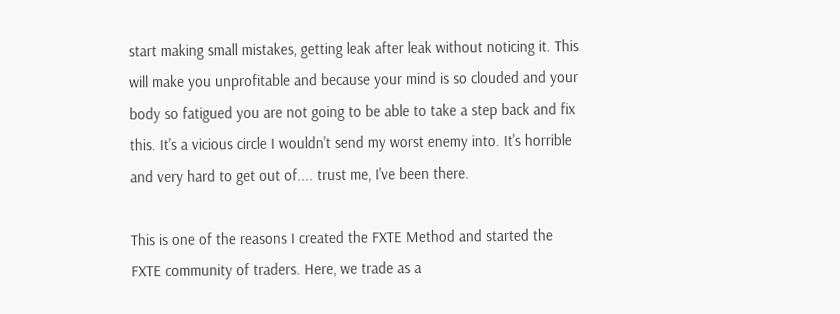start making small mistakes, getting leak after leak without noticing it. This will make you unprofitable and because your mind is so clouded and your body so fatigued you are not going to be able to take a step back and fix this. It's a vicious circle I wouldn't send my worst enemy into. It's horrible and very hard to get out of.... trust me, I've been there.

This is one of the reasons I created the FXTE Method and started the FXTE community of traders. Here, we trade as a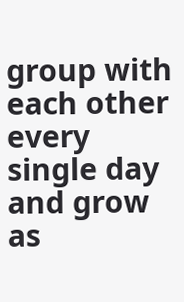group with each other every single day and grow as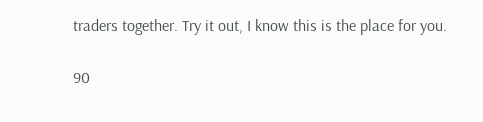traders together. Try it out, I know this is the place for you.

90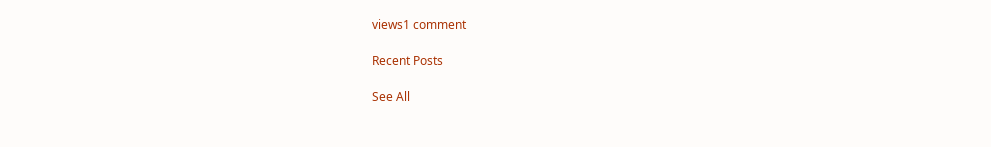views1 comment

Recent Posts

See All